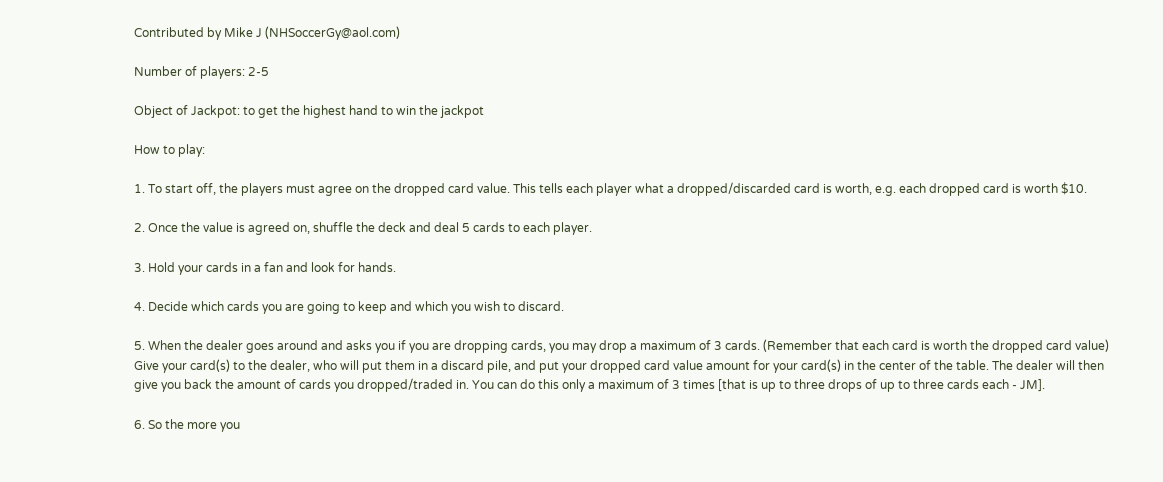Contributed by Mike J (NHSoccerGy@aol.com)

Number of players: 2-5

Object of Jackpot: to get the highest hand to win the jackpot

How to play:

1. To start off, the players must agree on the dropped card value. This tells each player what a dropped/discarded card is worth, e.g. each dropped card is worth $10.

2. Once the value is agreed on, shuffle the deck and deal 5 cards to each player.

3. Hold your cards in a fan and look for hands.

4. Decide which cards you are going to keep and which you wish to discard.

5. When the dealer goes around and asks you if you are dropping cards, you may drop a maximum of 3 cards. (Remember that each card is worth the dropped card value) Give your card(s) to the dealer, who will put them in a discard pile, and put your dropped card value amount for your card(s) in the center of the table. The dealer will then give you back the amount of cards you dropped/traded in. You can do this only a maximum of 3 times [that is up to three drops of up to three cards each - JM].

6. So the more you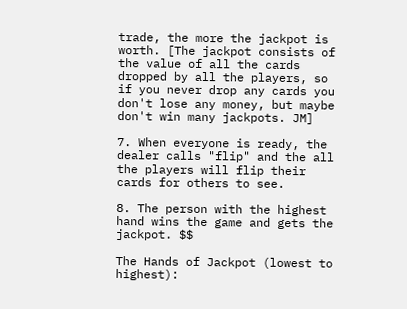trade, the more the jackpot is worth. [The jackpot consists of the value of all the cards dropped by all the players, so if you never drop any cards you don't lose any money, but maybe don't win many jackpots. JM]

7. When everyone is ready, the dealer calls "flip" and the all the players will flip their cards for others to see.

8. The person with the highest hand wins the game and gets the jackpot. $$

The Hands of Jackpot (lowest to highest):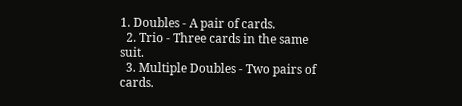1. Doubles - A pair of cards.
  2. Trio - Three cards in the same suit.
  3. Multiple Doubles - Two pairs of cards.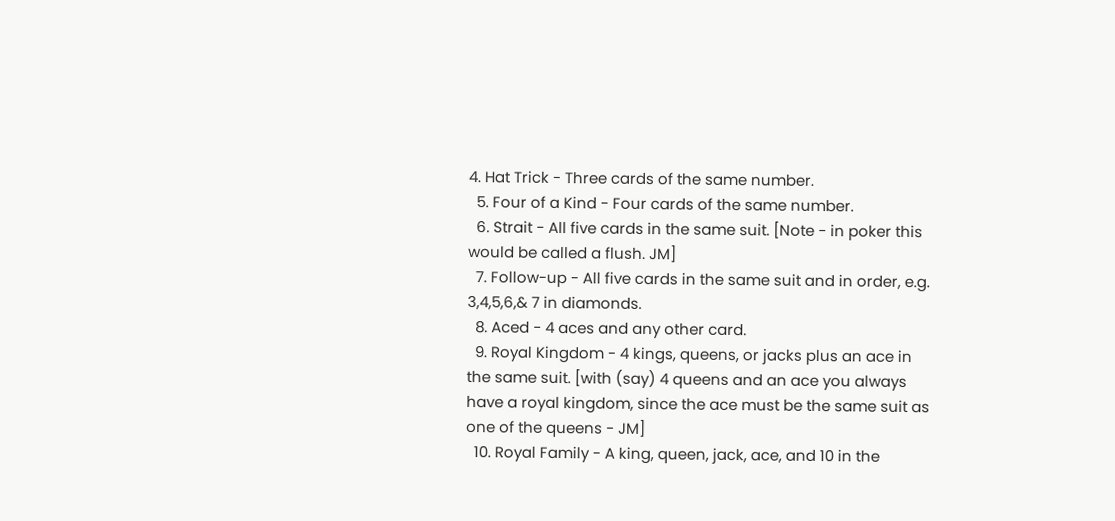4. Hat Trick - Three cards of the same number.
  5. Four of a Kind - Four cards of the same number.
  6. Strait - All five cards in the same suit. [Note - in poker this would be called a flush. JM]
  7. Follow-up - All five cards in the same suit and in order, e.g. 3,4,5,6,& 7 in diamonds.
  8. Aced - 4 aces and any other card.
  9. Royal Kingdom - 4 kings, queens, or jacks plus an ace in the same suit. [with (say) 4 queens and an ace you always have a royal kingdom, since the ace must be the same suit as one of the queens - JM]
  10. Royal Family - A king, queen, jack, ace, and 10 in the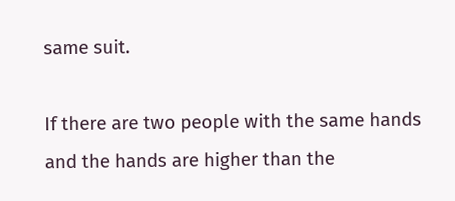same suit.

If there are two people with the same hands and the hands are higher than the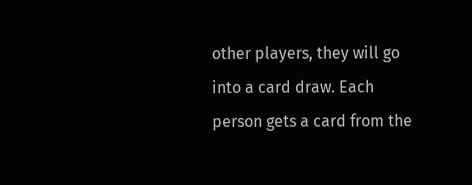other players, they will go into a card draw. Each person gets a card from the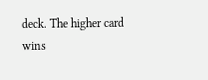deck. The higher card wins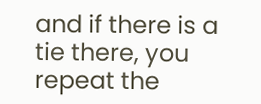and if there is a tie there, you repeat the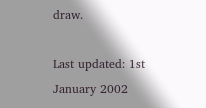draw.

Last updated: 1st January 2002